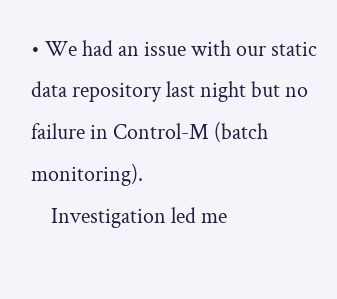• We had an issue with our static data repository last night but no failure in Control-M (batch monitoring).
    Investigation led me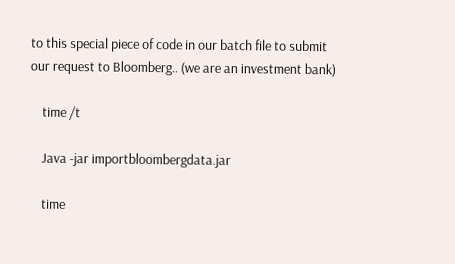to this special piece of code in our batch file to submit our request to Bloomberg.. (we are an investment bank)

    time /t

    Java -jar importbloombergdata.jar

    time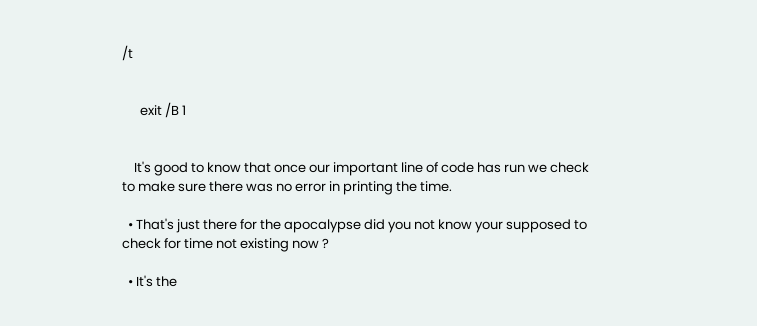/t


      exit /B 1


    It's good to know that once our important line of code has run we check to make sure there was no error in printing the time.

  • That's just there for the apocalypse did you not know your supposed to check for time not existing now ?

  • It's the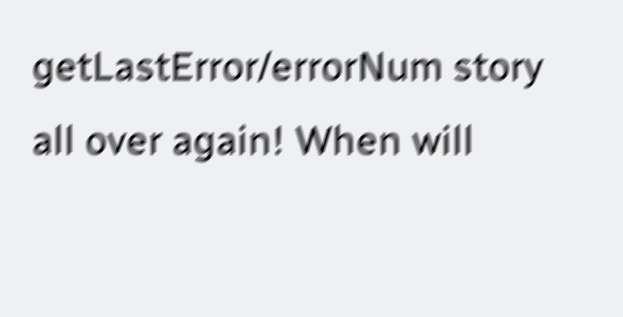getLastError/errorNum story all over again! When will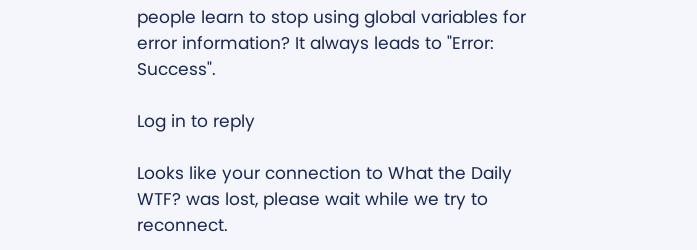people learn to stop using global variables for error information? It always leads to "Error: Success".

Log in to reply

Looks like your connection to What the Daily WTF? was lost, please wait while we try to reconnect.